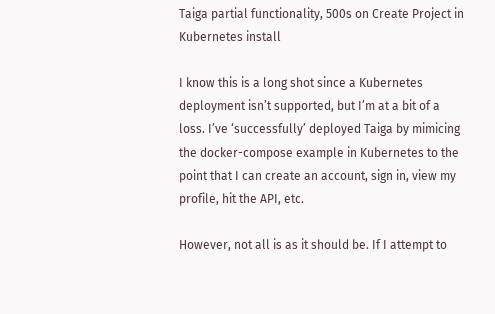Taiga partial functionality, 500s on Create Project in Kubernetes install

I know this is a long shot since a Kubernetes deployment isn’t supported, but I’m at a bit of a loss. I’ve ‘successfully’ deployed Taiga by mimicing the docker-compose example in Kubernetes to the point that I can create an account, sign in, view my profile, hit the API, etc.

However, not all is as it should be. If I attempt to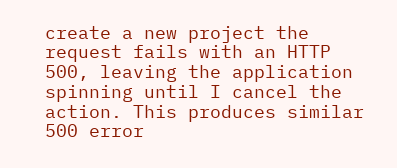create a new project the request fails with an HTTP 500, leaving the application spinning until I cancel the action. This produces similar 500 error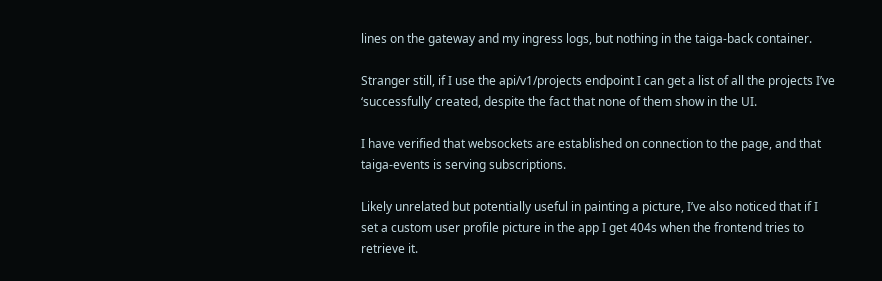lines on the gateway and my ingress logs, but nothing in the taiga-back container.

Stranger still, if I use the api/v1/projects endpoint I can get a list of all the projects I’ve ‘successfully’ created, despite the fact that none of them show in the UI.

I have verified that websockets are established on connection to the page, and that taiga-events is serving subscriptions.

Likely unrelated but potentially useful in painting a picture, I’ve also noticed that if I set a custom user profile picture in the app I get 404s when the frontend tries to retrieve it.